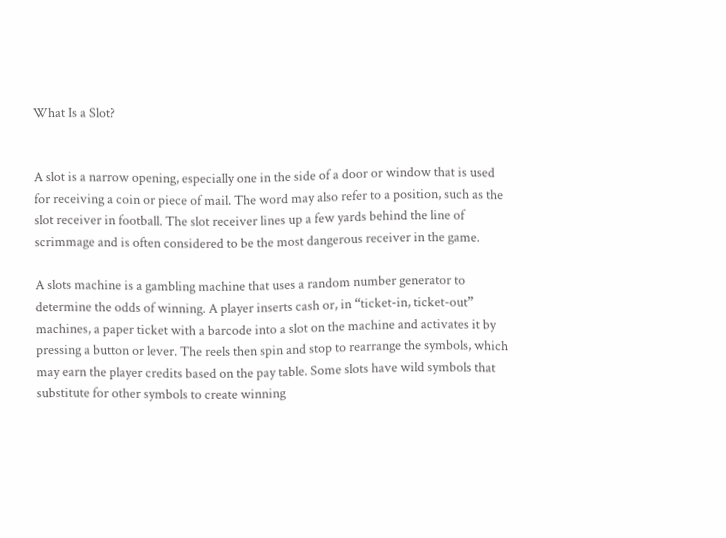What Is a Slot?


A slot is a narrow opening, especially one in the side of a door or window that is used for receiving a coin or piece of mail. The word may also refer to a position, such as the slot receiver in football. The slot receiver lines up a few yards behind the line of scrimmage and is often considered to be the most dangerous receiver in the game.

A slots machine is a gambling machine that uses a random number generator to determine the odds of winning. A player inserts cash or, in “ticket-in, ticket-out” machines, a paper ticket with a barcode into a slot on the machine and activates it by pressing a button or lever. The reels then spin and stop to rearrange the symbols, which may earn the player credits based on the pay table. Some slots have wild symbols that substitute for other symbols to create winning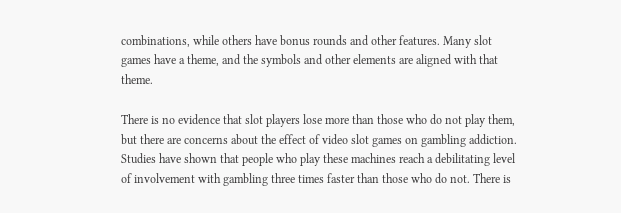combinations, while others have bonus rounds and other features. Many slot games have a theme, and the symbols and other elements are aligned with that theme.

There is no evidence that slot players lose more than those who do not play them, but there are concerns about the effect of video slot games on gambling addiction. Studies have shown that people who play these machines reach a debilitating level of involvement with gambling three times faster than those who do not. There is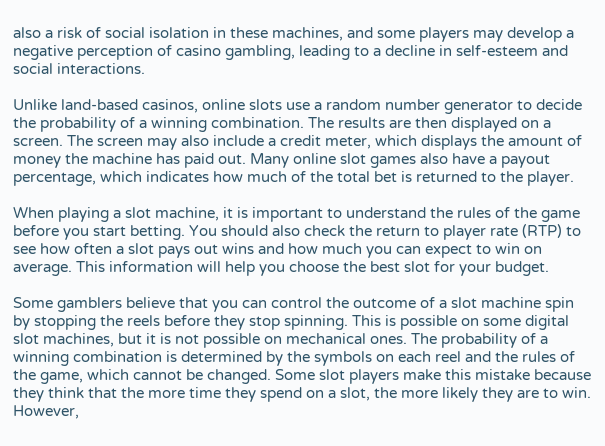also a risk of social isolation in these machines, and some players may develop a negative perception of casino gambling, leading to a decline in self-esteem and social interactions.

Unlike land-based casinos, online slots use a random number generator to decide the probability of a winning combination. The results are then displayed on a screen. The screen may also include a credit meter, which displays the amount of money the machine has paid out. Many online slot games also have a payout percentage, which indicates how much of the total bet is returned to the player.

When playing a slot machine, it is important to understand the rules of the game before you start betting. You should also check the return to player rate (RTP) to see how often a slot pays out wins and how much you can expect to win on average. This information will help you choose the best slot for your budget.

Some gamblers believe that you can control the outcome of a slot machine spin by stopping the reels before they stop spinning. This is possible on some digital slot machines, but it is not possible on mechanical ones. The probability of a winning combination is determined by the symbols on each reel and the rules of the game, which cannot be changed. Some slot players make this mistake because they think that the more time they spend on a slot, the more likely they are to win. However,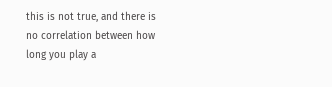this is not true, and there is no correlation between how long you play a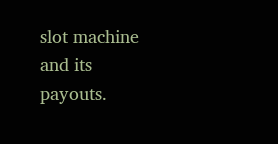slot machine and its payouts.